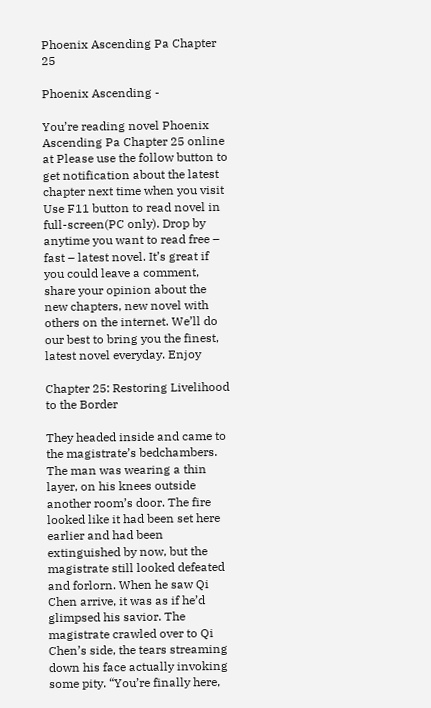Phoenix Ascending Pa Chapter 25

Phoenix Ascending -

You’re reading novel Phoenix Ascending Pa Chapter 25 online at Please use the follow button to get notification about the latest chapter next time when you visit Use F11 button to read novel in full-screen(PC only). Drop by anytime you want to read free – fast – latest novel. It’s great if you could leave a comment, share your opinion about the new chapters, new novel with others on the internet. We’ll do our best to bring you the finest, latest novel everyday. Enjoy

Chapter 25: Restoring Livelihood to the Border

They headed inside and came to the magistrate’s bedchambers. The man was wearing a thin layer, on his knees outside another room’s door. The fire looked like it had been set here earlier and had been extinguished by now, but the magistrate still looked defeated and forlorn. When he saw Qi Chen arrive, it was as if he’d glimpsed his savior. The magistrate crawled over to Qi Chen’s side, the tears streaming down his face actually invoking some pity. “You’re finally here,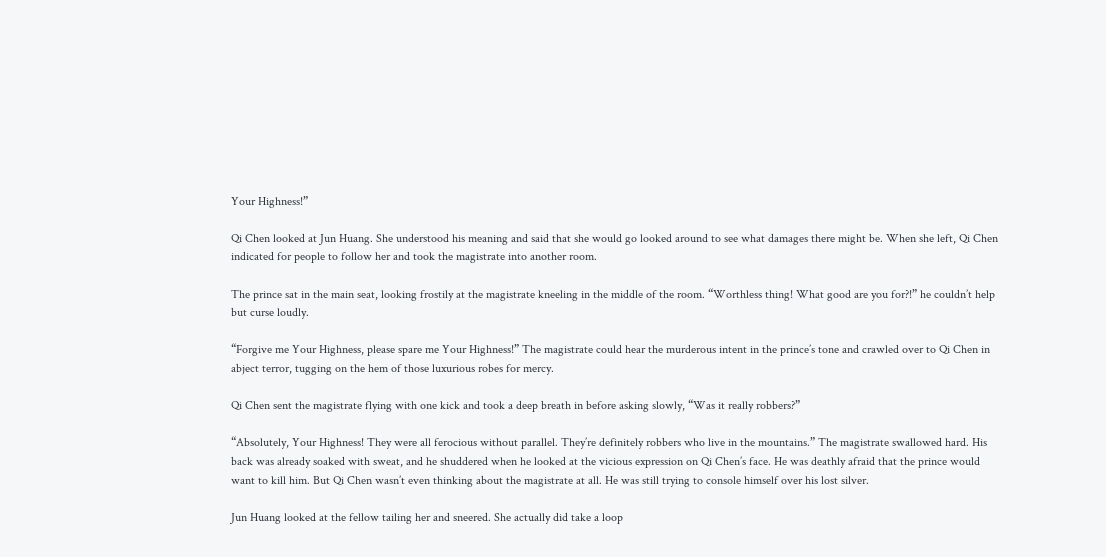Your Highness!”

Qi Chen looked at Jun Huang. She understood his meaning and said that she would go looked around to see what damages there might be. When she left, Qi Chen indicated for people to follow her and took the magistrate into another room.

The prince sat in the main seat, looking frostily at the magistrate kneeling in the middle of the room. “Worthless thing! What good are you for?!” he couldn’t help but curse loudly.

“Forgive me Your Highness, please spare me Your Highness!” The magistrate could hear the murderous intent in the prince’s tone and crawled over to Qi Chen in abject terror, tugging on the hem of those luxurious robes for mercy.

Qi Chen sent the magistrate flying with one kick and took a deep breath in before asking slowly, “Was it really robbers?”

“Absolutely, Your Highness! They were all ferocious without parallel. They’re definitely robbers who live in the mountains.” The magistrate swallowed hard. His back was already soaked with sweat, and he shuddered when he looked at the vicious expression on Qi Chen’s face. He was deathly afraid that the prince would want to kill him. But Qi Chen wasn’t even thinking about the magistrate at all. He was still trying to console himself over his lost silver.

Jun Huang looked at the fellow tailing her and sneered. She actually did take a loop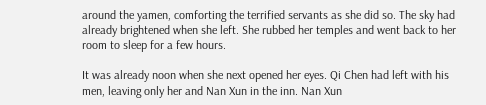around the yamen, comforting the terrified servants as she did so. The sky had already brightened when she left. She rubbed her temples and went back to her room to sleep for a few hours.

It was already noon when she next opened her eyes. Qi Chen had left with his men, leaving only her and Nan Xun in the inn. Nan Xun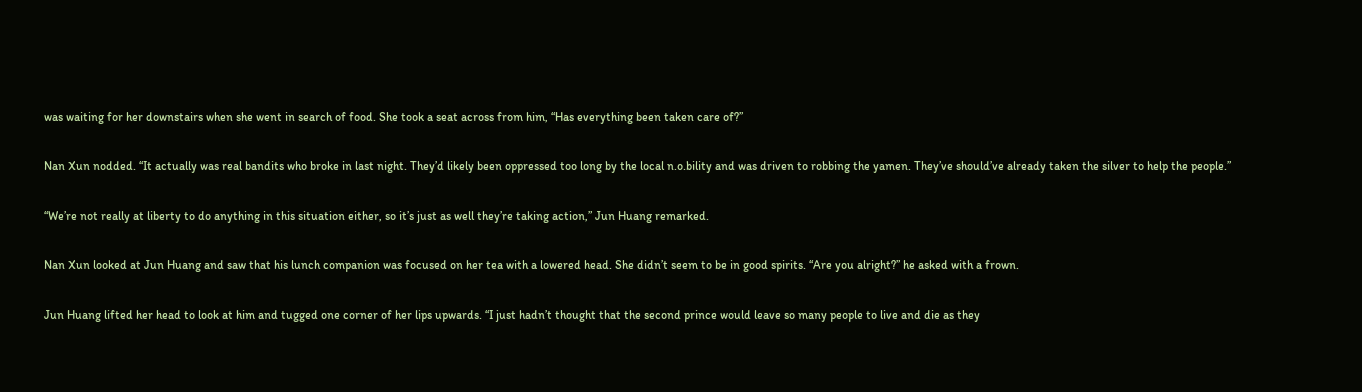was waiting for her downstairs when she went in search of food. She took a seat across from him, “Has everything been taken care of?”

Nan Xun nodded. “It actually was real bandits who broke in last night. They’d likely been oppressed too long by the local n.o.bility and was driven to robbing the yamen. They’ve should’ve already taken the silver to help the people.”

“We’re not really at liberty to do anything in this situation either, so it’s just as well they’re taking action,” Jun Huang remarked.

Nan Xun looked at Jun Huang and saw that his lunch companion was focused on her tea with a lowered head. She didn’t seem to be in good spirits. “Are you alright?” he asked with a frown.

Jun Huang lifted her head to look at him and tugged one corner of her lips upwards. “I just hadn’t thought that the second prince would leave so many people to live and die as they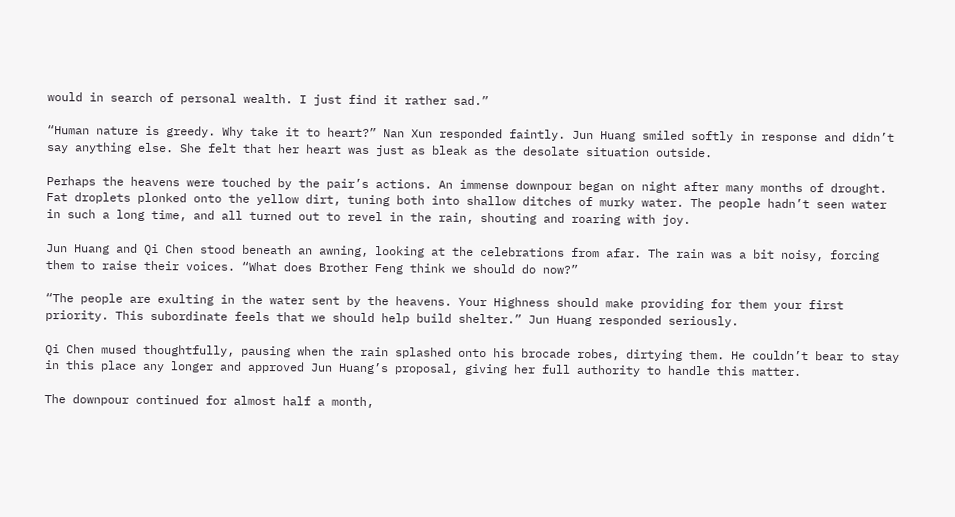would in search of personal wealth. I just find it rather sad.”

“Human nature is greedy. Why take it to heart?” Nan Xun responded faintly. Jun Huang smiled softly in response and didn’t say anything else. She felt that her heart was just as bleak as the desolate situation outside.

Perhaps the heavens were touched by the pair’s actions. An immense downpour began on night after many months of drought. Fat droplets plonked onto the yellow dirt, tuning both into shallow ditches of murky water. The people hadn’t seen water in such a long time, and all turned out to revel in the rain, shouting and roaring with joy.

Jun Huang and Qi Chen stood beneath an awning, looking at the celebrations from afar. The rain was a bit noisy, forcing them to raise their voices. “What does Brother Feng think we should do now?”

“The people are exulting in the water sent by the heavens. Your Highness should make providing for them your first priority. This subordinate feels that we should help build shelter.” Jun Huang responded seriously.

Qi Chen mused thoughtfully, pausing when the rain splashed onto his brocade robes, dirtying them. He couldn’t bear to stay in this place any longer and approved Jun Huang’s proposal, giving her full authority to handle this matter.

The downpour continued for almost half a month,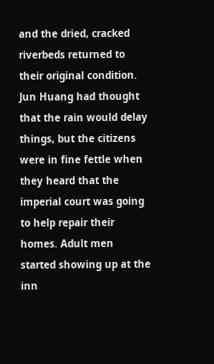and the dried, cracked riverbeds returned to their original condition. Jun Huang had thought that the rain would delay things, but the citizens were in fine fettle when they heard that the imperial court was going to help repair their homes. Adult men started showing up at the inn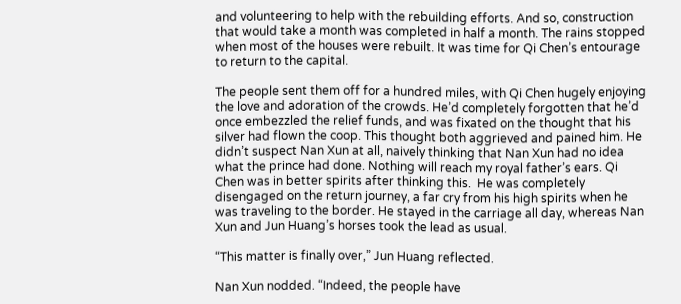and volunteering to help with the rebuilding efforts. And so, construction that would take a month was completed in half a month. The rains stopped when most of the houses were rebuilt. It was time for Qi Chen’s entourage to return to the capital.

The people sent them off for a hundred miles, with Qi Chen hugely enjoying the love and adoration of the crowds. He’d completely forgotten that he’d once embezzled the relief funds, and was fixated on the thought that his silver had flown the coop. This thought both aggrieved and pained him. He didn’t suspect Nan Xun at all, naively thinking that Nan Xun had no idea what the prince had done. Nothing will reach my royal father’s ears. Qi Chen was in better spirits after thinking this.  He was completely disengaged on the return journey, a far cry from his high spirits when he was traveling to the border. He stayed in the carriage all day, whereas Nan Xun and Jun Huang’s horses took the lead as usual.

“This matter is finally over,” Jun Huang reflected.

Nan Xun nodded. “Indeed, the people have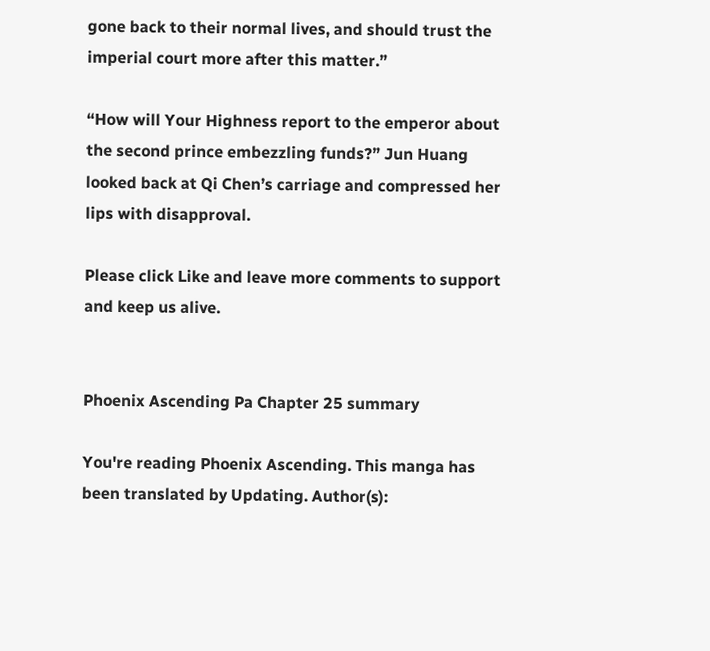gone back to their normal lives, and should trust the imperial court more after this matter.”

“How will Your Highness report to the emperor about the second prince embezzling funds?” Jun Huang looked back at Qi Chen’s carriage and compressed her lips with disapproval.

Please click Like and leave more comments to support and keep us alive.


Phoenix Ascending Pa Chapter 25 summary

You're reading Phoenix Ascending. This manga has been translated by Updating. Author(s):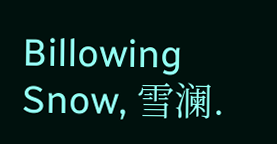Billowing Snow, 雪澜.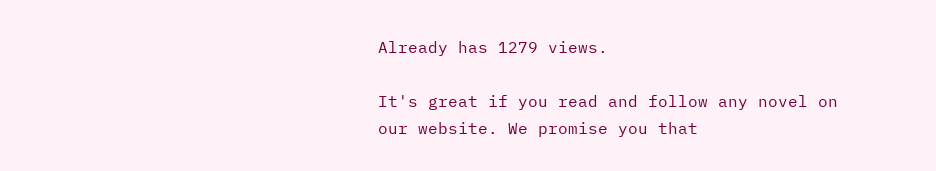Already has 1279 views.

It's great if you read and follow any novel on our website. We promise you that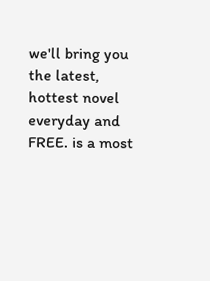we'll bring you the latest, hottest novel everyday and FREE. is a most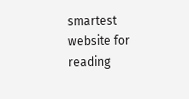smartest website for reading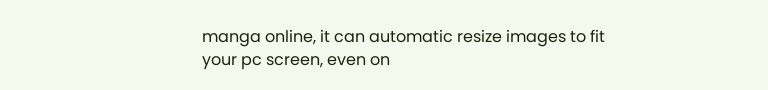manga online, it can automatic resize images to fit your pc screen, even on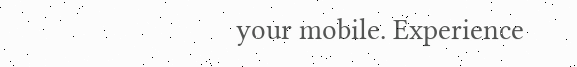your mobile. Experience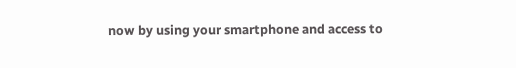now by using your smartphone and access to